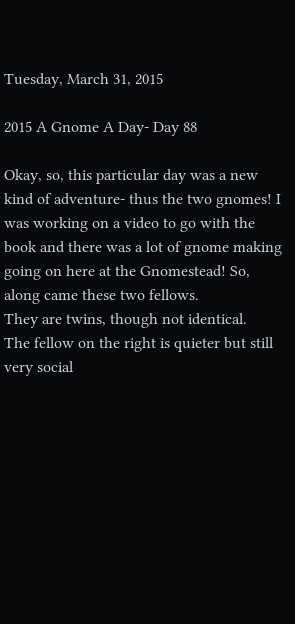Tuesday, March 31, 2015

2015 A Gnome A Day- Day 88

Okay, so, this particular day was a new kind of adventure- thus the two gnomes! I was working on a video to go with the book and there was a lot of gnome making going on here at the Gnomestead! So, along came these two fellows.
They are twins, though not identical.
The fellow on the right is quieter but still very social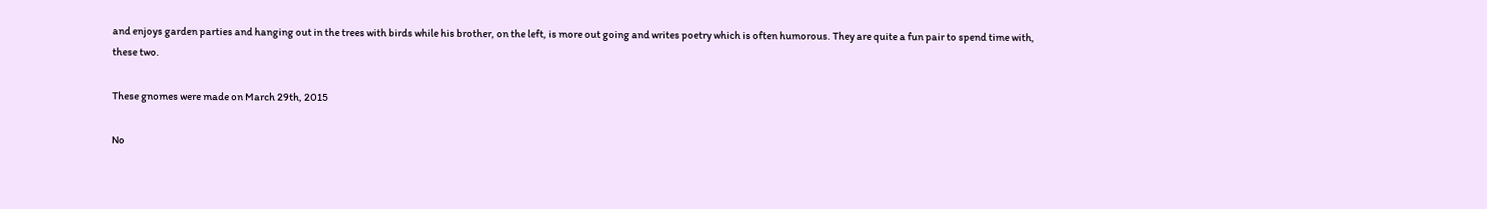and enjoys garden parties and hanging out in the trees with birds while his brother, on the left, is more out going and writes poetry which is often humorous. They are quite a fun pair to spend time with, these two.

These gnomes were made on March 29th, 2015

No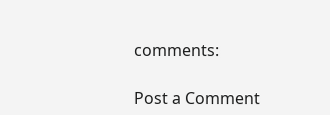comments:

Post a Comment